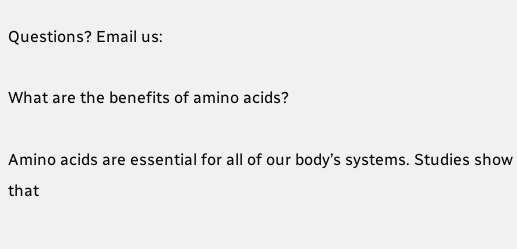Questions? Email us:

What are the benefits of amino acids?

Amino acids are essential for all of our body’s systems. Studies show that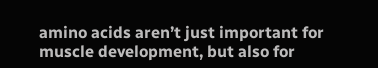amino acids aren’t just important for muscle development, but also for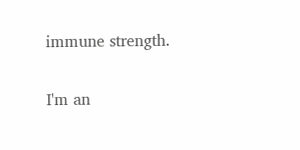immune strength.

I'm an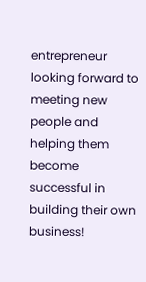entrepreneur looking forward to meeting new people and helping them become successful in building their own business!